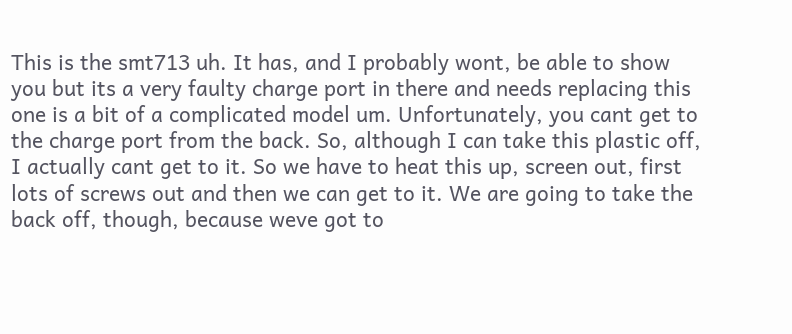This is the smt713 uh. It has, and I probably wont, be able to show you but its a very faulty charge port in there and needs replacing this one is a bit of a complicated model um. Unfortunately, you cant get to the charge port from the back. So, although I can take this plastic off, I actually cant get to it. So we have to heat this up, screen out, first lots of screws out and then we can get to it. We are going to take the back off, though, because weve got to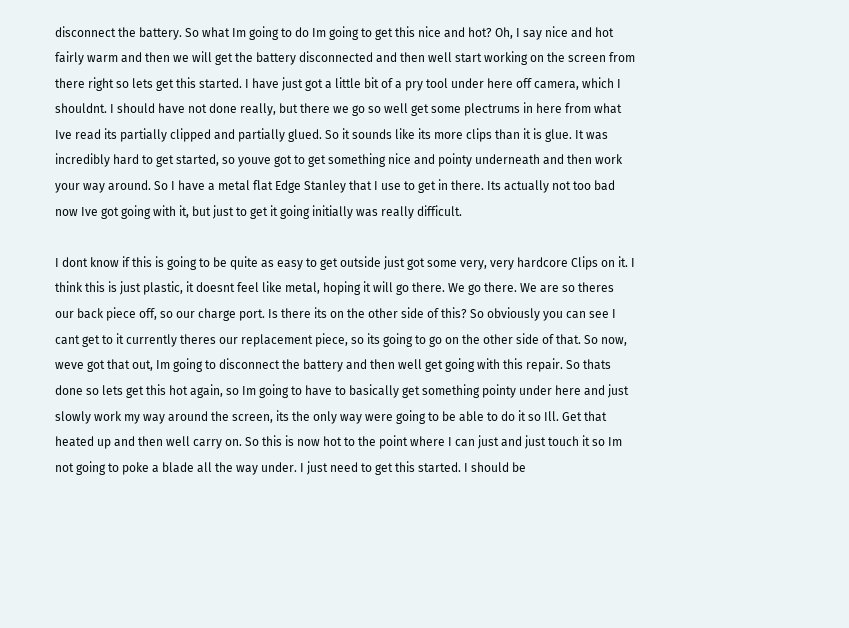disconnect the battery. So what Im going to do Im going to get this nice and hot? Oh, I say nice and hot fairly warm and then we will get the battery disconnected and then well start working on the screen from there right so lets get this started. I have just got a little bit of a pry tool under here off camera, which I shouldnt. I should have not done really, but there we go so well get some plectrums in here from what Ive read its partially clipped and partially glued. So it sounds like its more clips than it is glue. It was incredibly hard to get started, so youve got to get something nice and pointy underneath and then work your way around. So I have a metal flat Edge Stanley that I use to get in there. Its actually not too bad now Ive got going with it, but just to get it going initially was really difficult.

I dont know if this is going to be quite as easy to get outside just got some very, very hardcore Clips on it. I think this is just plastic, it doesnt feel like metal, hoping it will go there. We go there. We are so theres our back piece off, so our charge port. Is there its on the other side of this? So obviously you can see I cant get to it currently theres our replacement piece, so its going to go on the other side of that. So now, weve got that out, Im going to disconnect the battery and then well get going with this repair. So thats done so lets get this hot again, so Im going to have to basically get something pointy under here and just slowly work my way around the screen, its the only way were going to be able to do it so Ill. Get that heated up and then well carry on. So this is now hot to the point where I can just and just touch it so Im not going to poke a blade all the way under. I just need to get this started. I should be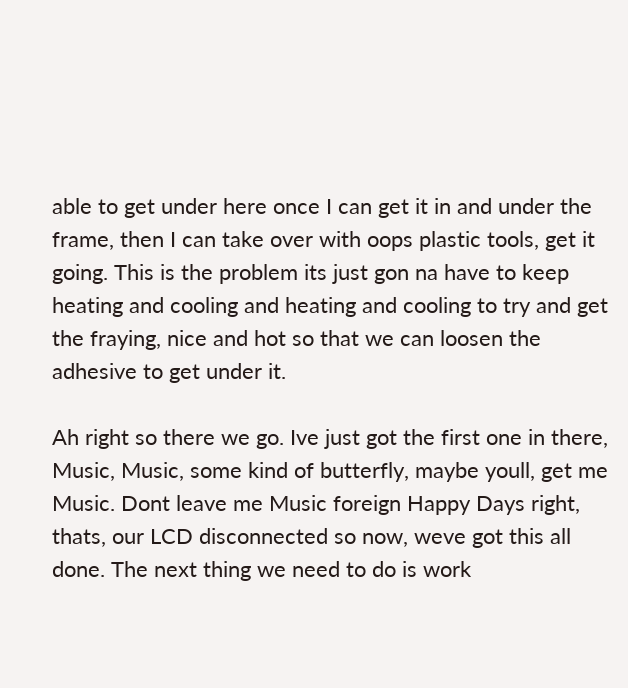able to get under here once I can get it in and under the frame, then I can take over with oops plastic tools, get it going. This is the problem its just gon na have to keep heating and cooling and heating and cooling to try and get the fraying, nice and hot so that we can loosen the adhesive to get under it.

Ah right so there we go. Ive just got the first one in there, Music, Music, some kind of butterfly, maybe youll, get me Music. Dont leave me Music foreign Happy Days right, thats, our LCD disconnected so now, weve got this all done. The next thing we need to do is work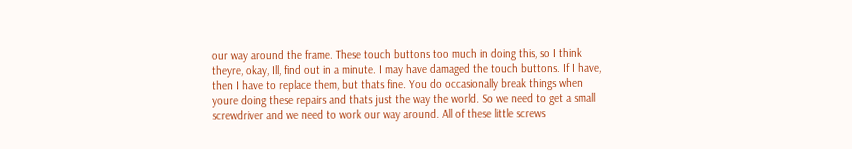our way around the frame. These touch buttons too much in doing this, so I think theyre, okay, Ill, find out in a minute. I may have damaged the touch buttons. If I have, then I have to replace them, but thats fine. You do occasionally break things when youre doing these repairs and thats just the way the world. So we need to get a small screwdriver and we need to work our way around. All of these little screws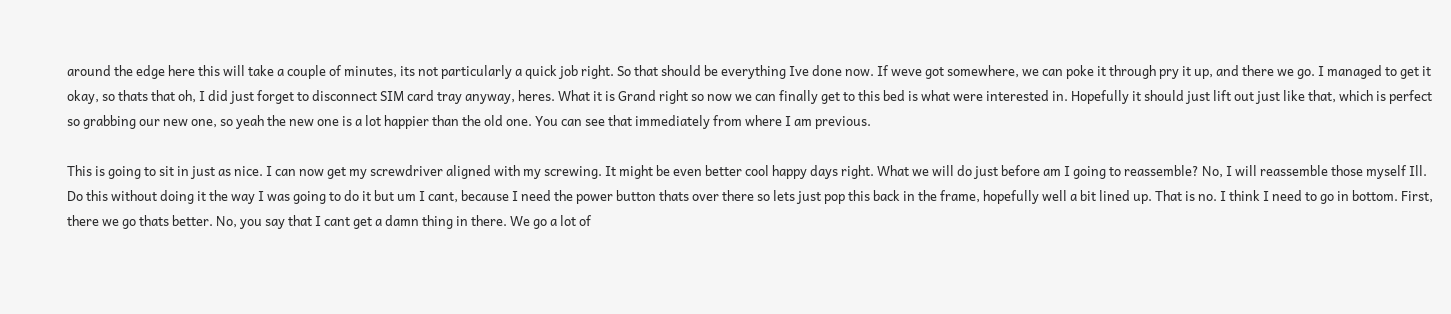around the edge here this will take a couple of minutes, its not particularly a quick job right. So that should be everything Ive done now. If weve got somewhere, we can poke it through pry it up, and there we go. I managed to get it okay, so thats that oh, I did just forget to disconnect SIM card tray anyway, heres. What it is Grand right so now we can finally get to this bed is what were interested in. Hopefully it should just lift out just like that, which is perfect so grabbing our new one, so yeah the new one is a lot happier than the old one. You can see that immediately from where I am previous.

This is going to sit in just as nice. I can now get my screwdriver aligned with my screwing. It might be even better cool happy days right. What we will do just before am I going to reassemble? No, I will reassemble those myself Ill. Do this without doing it the way I was going to do it but um I cant, because I need the power button thats over there so lets just pop this back in the frame, hopefully well a bit lined up. That is no. I think I need to go in bottom. First, there we go thats better. No, you say that I cant get a damn thing in there. We go a lot of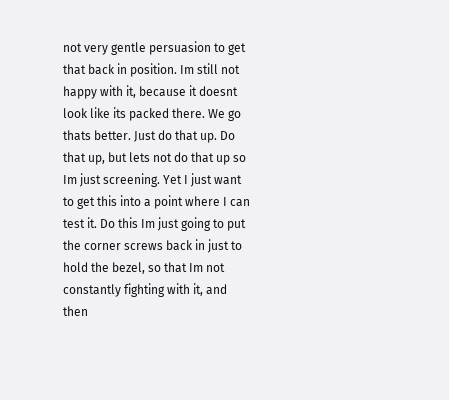not very gentle persuasion to get that back in position. Im still not happy with it, because it doesnt look like its packed there. We go thats better. Just do that up. Do that up, but lets not do that up so Im just screening. Yet I just want to get this into a point where I can test it. Do this Im just going to put the corner screws back in just to hold the bezel, so that Im not constantly fighting with it, and then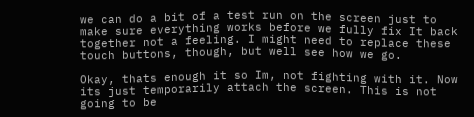we can do a bit of a test run on the screen just to make sure everything works before we fully fix It back together not a feeling. I might need to replace these touch buttons, though, but well see how we go.

Okay, thats enough it so Im, not fighting with it. Now its just temporarily attach the screen. This is not going to be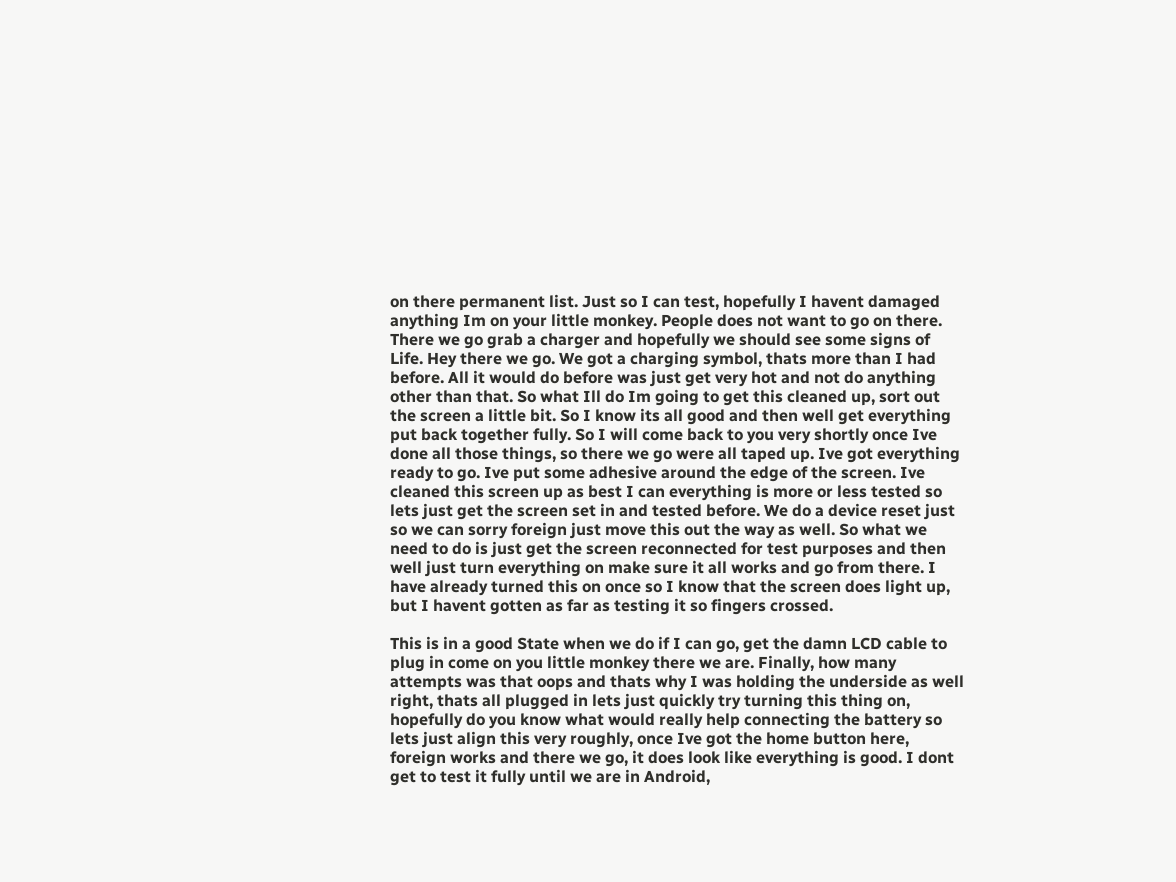on there permanent list. Just so I can test, hopefully I havent damaged anything Im on your little monkey. People does not want to go on there. There we go grab a charger and hopefully we should see some signs of Life. Hey there we go. We got a charging symbol, thats more than I had before. All it would do before was just get very hot and not do anything other than that. So what Ill do Im going to get this cleaned up, sort out the screen a little bit. So I know its all good and then well get everything put back together fully. So I will come back to you very shortly once Ive done all those things, so there we go were all taped up. Ive got everything ready to go. Ive put some adhesive around the edge of the screen. Ive cleaned this screen up as best I can everything is more or less tested so lets just get the screen set in and tested before. We do a device reset just so we can sorry foreign just move this out the way as well. So what we need to do is just get the screen reconnected for test purposes and then well just turn everything on make sure it all works and go from there. I have already turned this on once so I know that the screen does light up, but I havent gotten as far as testing it so fingers crossed.

This is in a good State when we do if I can go, get the damn LCD cable to plug in come on you little monkey there we are. Finally, how many attempts was that oops and thats why I was holding the underside as well right, thats all plugged in lets just quickly try turning this thing on, hopefully do you know what would really help connecting the battery so lets just align this very roughly, once Ive got the home button here, foreign works and there we go, it does look like everything is good. I dont get to test it fully until we are in Android,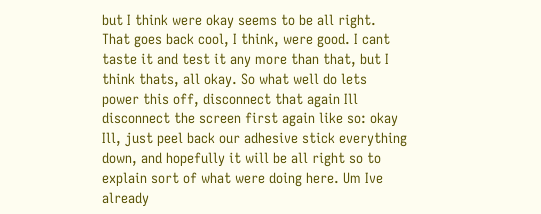but I think were okay seems to be all right. That goes back cool, I think, were good. I cant taste it and test it any more than that, but I think thats, all okay. So what well do lets power this off, disconnect that again Ill disconnect the screen first again like so: okay Ill, just peel back our adhesive stick everything down, and hopefully it will be all right so to explain sort of what were doing here. Um Ive already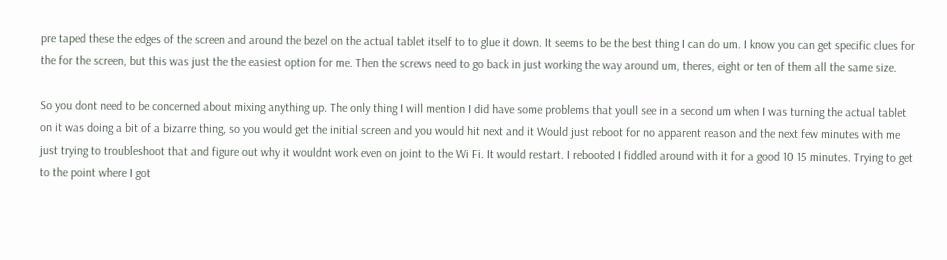pre taped these the edges of the screen and around the bezel on the actual tablet itself to to glue it down. It seems to be the best thing I can do um. I know you can get specific clues for the for the screen, but this was just the the easiest option for me. Then the screws need to go back in just working the way around um, theres, eight or ten of them all the same size.

So you dont need to be concerned about mixing anything up. The only thing I will mention I did have some problems that youll see in a second um when I was turning the actual tablet on it was doing a bit of a bizarre thing, so you would get the initial screen and you would hit next and it Would just reboot for no apparent reason and the next few minutes with me just trying to troubleshoot that and figure out why it wouldnt work even on joint to the Wi Fi. It would restart. I rebooted I fiddled around with it for a good 10 15 minutes. Trying to get to the point where I got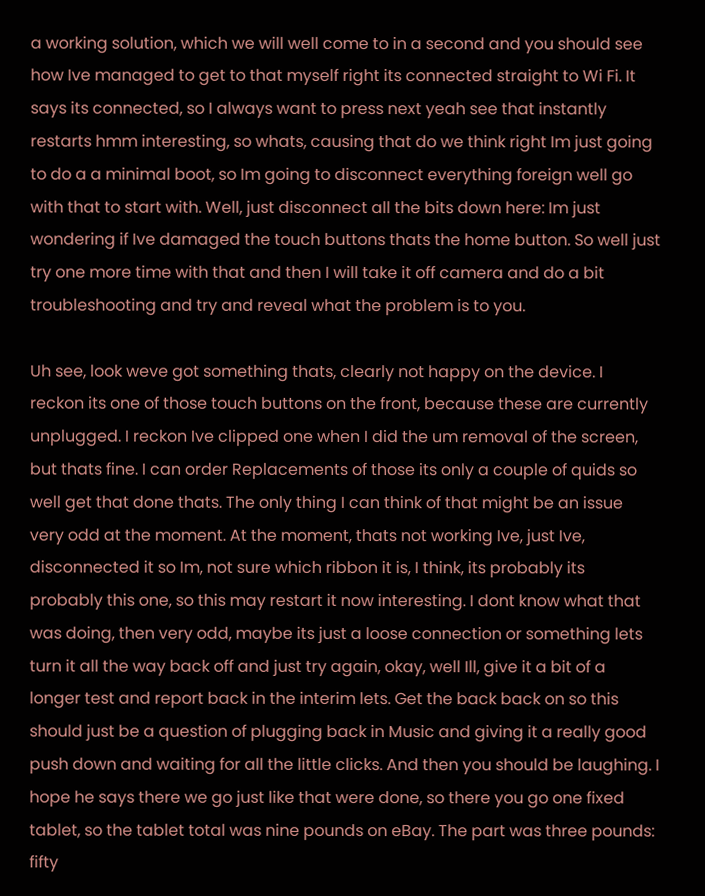a working solution, which we will well come to in a second and you should see how Ive managed to get to that myself right its connected straight to Wi Fi. It says its connected, so I always want to press next yeah see that instantly restarts hmm interesting, so whats, causing that do we think right Im just going to do a a minimal boot, so Im going to disconnect everything foreign well go with that to start with. Well, just disconnect all the bits down here: Im just wondering if Ive damaged the touch buttons thats the home button. So well just try one more time with that and then I will take it off camera and do a bit troubleshooting and try and reveal what the problem is to you.

Uh see, look weve got something thats, clearly not happy on the device. I reckon its one of those touch buttons on the front, because these are currently unplugged. I reckon Ive clipped one when I did the um removal of the screen, but thats fine. I can order Replacements of those its only a couple of quids so well get that done thats. The only thing I can think of that might be an issue very odd at the moment. At the moment, thats not working Ive, just Ive, disconnected it so Im, not sure which ribbon it is, I think, its probably its probably this one, so this may restart it now interesting. I dont know what that was doing, then very odd, maybe its just a loose connection or something lets turn it all the way back off and just try again, okay, well Ill, give it a bit of a longer test and report back in the interim lets. Get the back back on so this should just be a question of plugging back in Music and giving it a really good push down and waiting for all the little clicks. And then you should be laughing. I hope he says there we go just like that were done, so there you go one fixed tablet, so the tablet total was nine pounds on eBay. The part was three pounds: fifty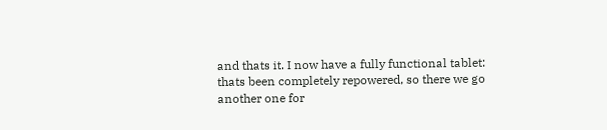and thats it. I now have a fully functional tablet: thats been completely repowered, so there we go another one for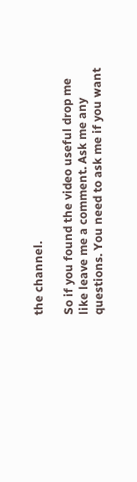the channel.

So if you found the video useful drop me like leave me a comment. Ask me any questions. You need to ask me if you want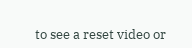to see a reset video or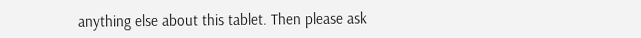anything else about this tablet. Then please ask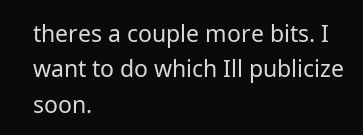theres a couple more bits. I want to do which Ill publicize soon.